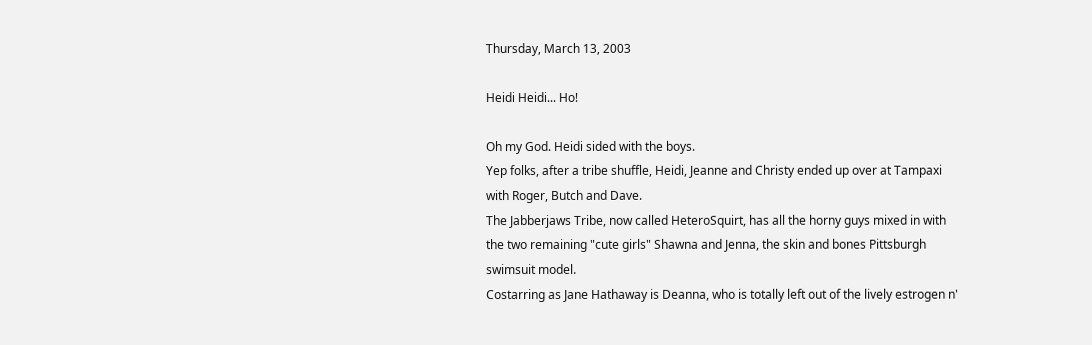Thursday, March 13, 2003

Heidi Heidi... Ho!

Oh my God. Heidi sided with the boys.
Yep folks, after a tribe shuffle, Heidi, Jeanne and Christy ended up over at Tampaxi with Roger, Butch and Dave.
The Jabberjaws Tribe, now called HeteroSquirt, has all the horny guys mixed in with the two remaining "cute girls" Shawna and Jenna, the skin and bones Pittsburgh swimsuit model.
Costarring as Jane Hathaway is Deanna, who is totally left out of the lively estrogen n'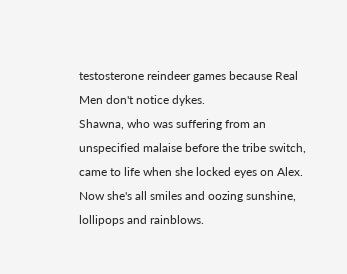testosterone reindeer games because Real Men don't notice dykes.
Shawna, who was suffering from an unspecified malaise before the tribe switch, came to life when she locked eyes on Alex. Now she's all smiles and oozing sunshine, lollipops and rainblows.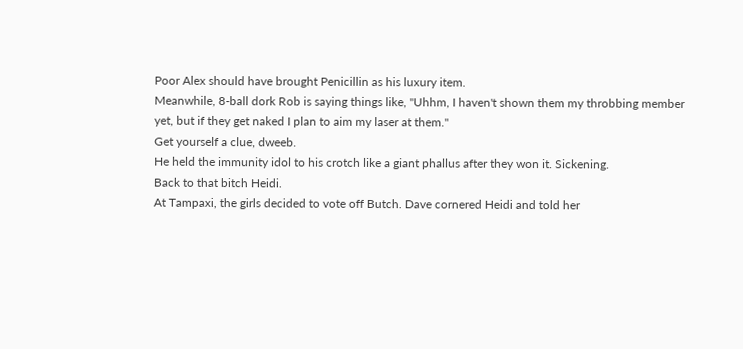Poor Alex should have brought Penicillin as his luxury item.
Meanwhile, 8-ball dork Rob is saying things like, "Uhhm, I haven't shown them my throbbing member yet, but if they get naked I plan to aim my laser at them."
Get yourself a clue, dweeb.
He held the immunity idol to his crotch like a giant phallus after they won it. Sickening.
Back to that bitch Heidi.
At Tampaxi, the girls decided to vote off Butch. Dave cornered Heidi and told her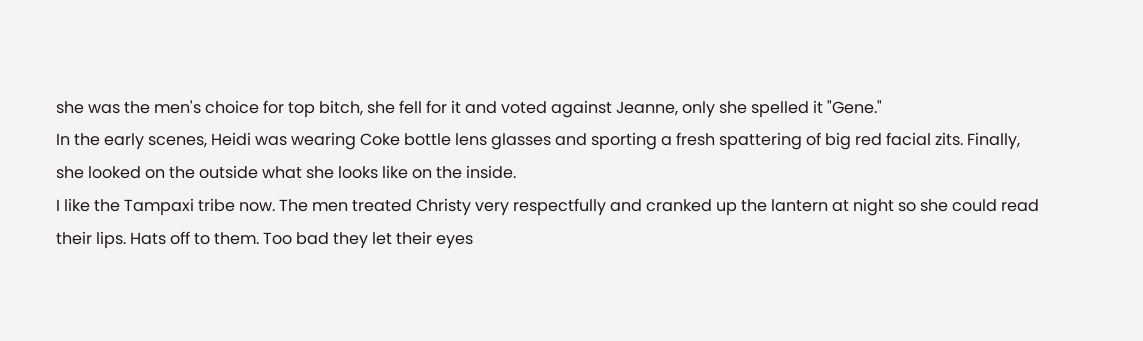she was the men's choice for top bitch, she fell for it and voted against Jeanne, only she spelled it "Gene."
In the early scenes, Heidi was wearing Coke bottle lens glasses and sporting a fresh spattering of big red facial zits. Finally, she looked on the outside what she looks like on the inside.
I like the Tampaxi tribe now. The men treated Christy very respectfully and cranked up the lantern at night so she could read their lips. Hats off to them. Too bad they let their eyes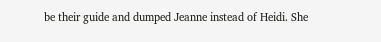be their guide and dumped Jeanne instead of Heidi. She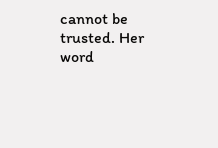cannot be trusted. Her word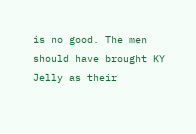is no good. The men should have brought KY Jelly as their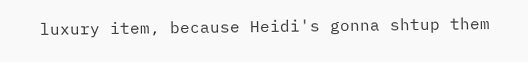luxury item, because Heidi's gonna shtup them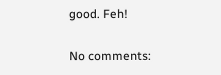good. Feh!

No comments: